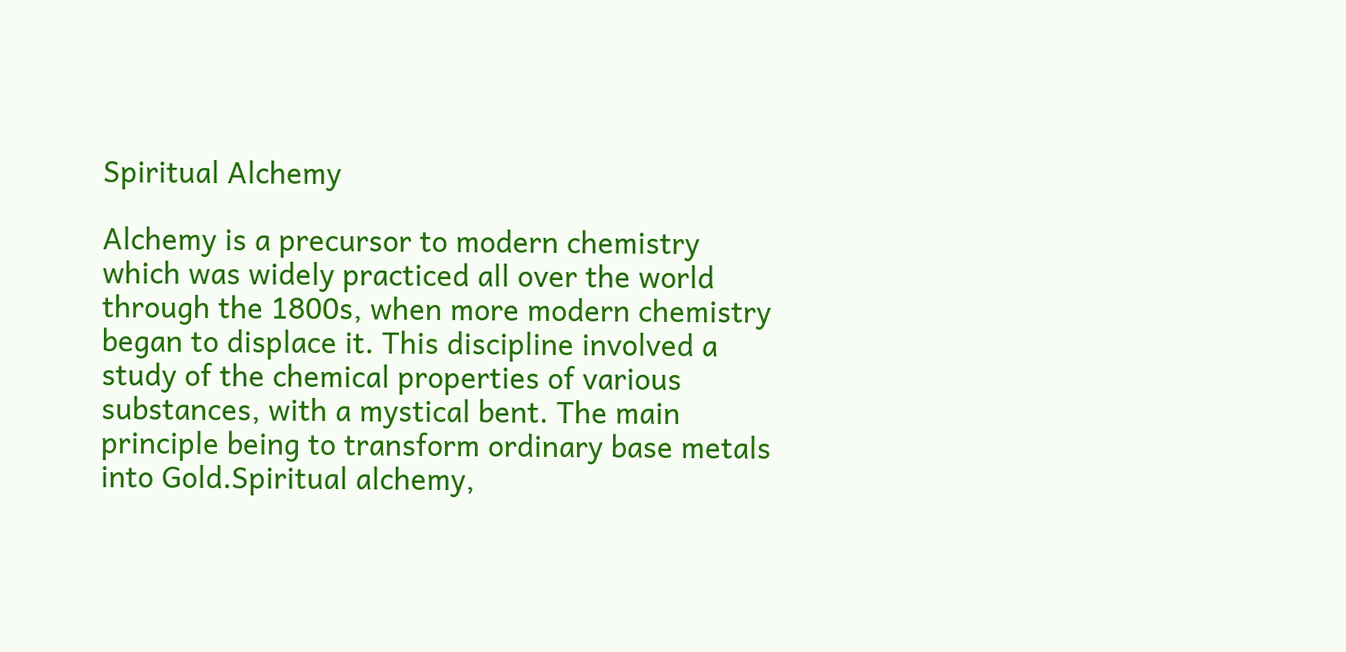Spiritual Alchemy

Alchemy is a precursor to modern chemistry which was widely practiced all over the world through the 1800s, when more modern chemistry began to displace it. This discipline involved a study of the chemical properties of various substances, with a mystical bent. The main principle being to transform ordinary base metals into Gold.Spiritual alchemy,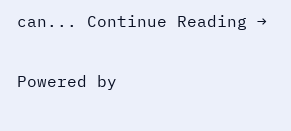can... Continue Reading →

Powered by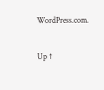WordPress.com.

Up ↑